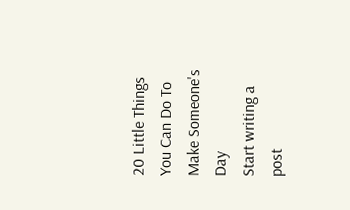20 Little Things You Can Do To Make Someone's Day
Start writing a post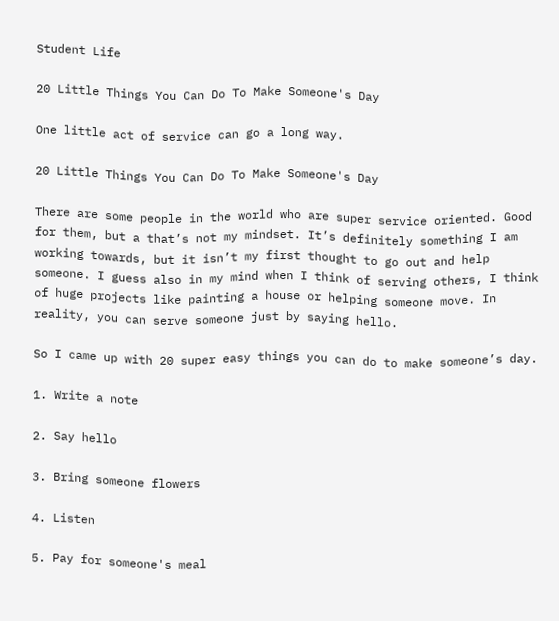Student Life

20 Little Things You Can Do To Make Someone's Day

One little act of service can go a long way.

20 Little Things You Can Do To Make Someone's Day

There are some people in the world who are super service oriented. Good for them, but a that’s not my mindset. It’s definitely something I am working towards, but it isn’t my first thought to go out and help someone. I guess also in my mind when I think of serving others, I think of huge projects like painting a house or helping someone move. In reality, you can serve someone just by saying hello.

So I came up with 20 super easy things you can do to make someone’s day.

1. Write a note

2. Say hello

3. Bring someone flowers

4. Listen

5. Pay for someone's meal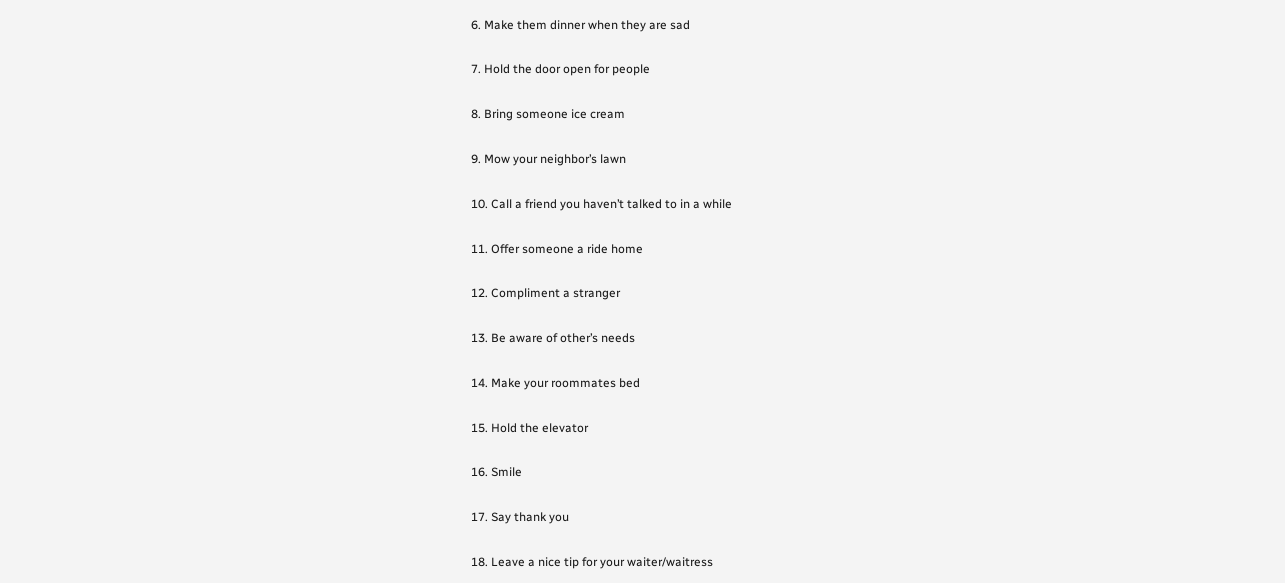6. Make them dinner when they are sad

7. Hold the door open for people

8. Bring someone ice cream

9. Mow your neighbor’s lawn

10. Call a friend you haven’t talked to in a while

11. Offer someone a ride home

12. Compliment a stranger

13. Be aware of other’s needs

14. Make your roommates bed

15. Hold the elevator

16. Smile

17. Say thank you

18. Leave a nice tip for your waiter/waitress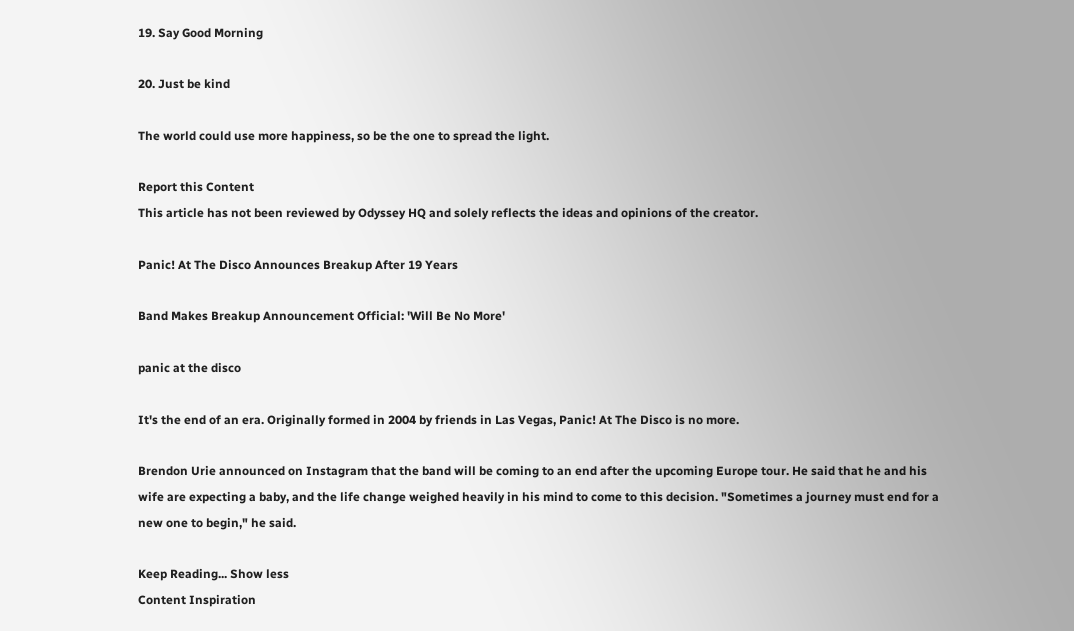19. Say Good Morning

20. Just be kind

The world could use more happiness, so be the one to spread the light.

Report this Content
This article has not been reviewed by Odyssey HQ and solely reflects the ideas and opinions of the creator.

Panic! At The Disco Announces Breakup After 19 Years

Band Makes Breakup Announcement Official: 'Will Be No More'

panic at the disco

It's the end of an era. Originally formed in 2004 by friends in Las Vegas, Panic! At The Disco is no more.

Brendon Urie announced on Instagram that the band will be coming to an end after the upcoming Europe tour. He said that he and his wife are expecting a baby, and the life change weighed heavily in his mind to come to this decision. "Sometimes a journey must end for a new one to begin," he said.

Keep Reading... Show less
Content Inspiration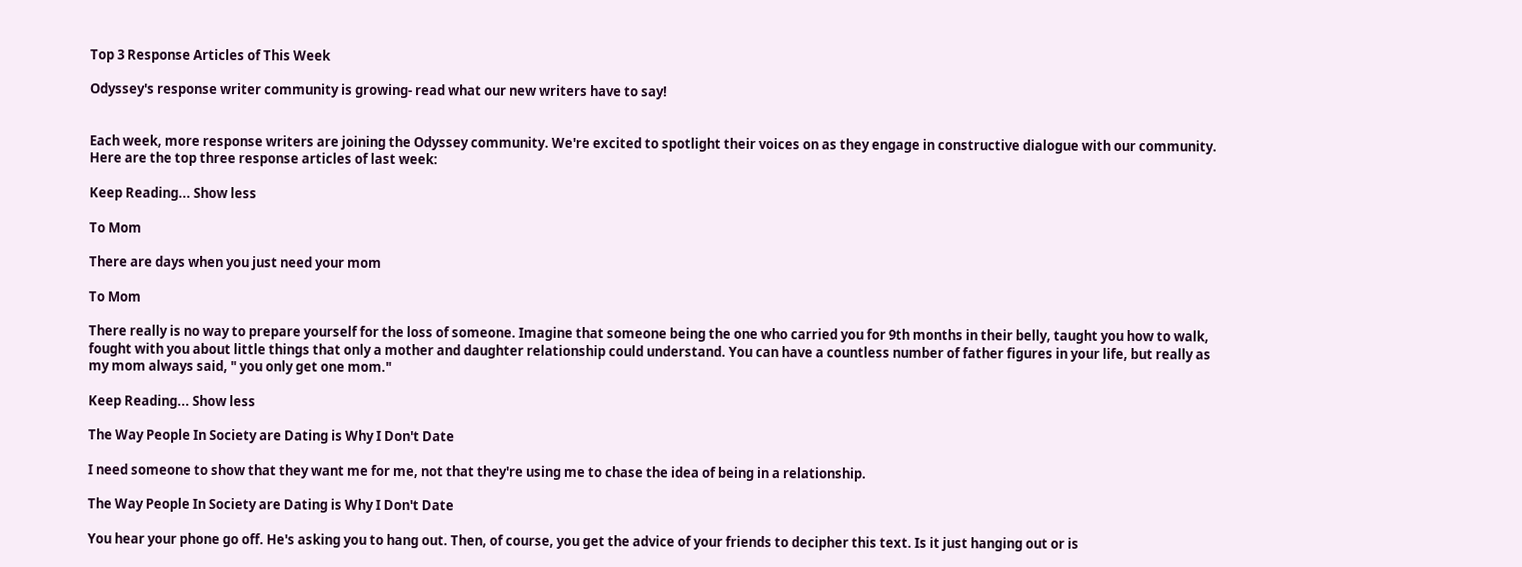Top 3 Response Articles of This Week

Odyssey's response writer community is growing- read what our new writers have to say!


Each week, more response writers are joining the Odyssey community. We're excited to spotlight their voices on as they engage in constructive dialogue with our community. Here are the top three response articles of last week:

Keep Reading... Show less

To Mom

There are days when you just need your mom

To Mom

There really is no way to prepare yourself for the loss of someone. Imagine that someone being the one who carried you for 9th months in their belly, taught you how to walk, fought with you about little things that only a mother and daughter relationship could understand. You can have a countless number of father figures in your life, but really as my mom always said, " you only get one mom."

Keep Reading... Show less

The Way People In Society are Dating is Why I Don't Date

I need someone to show that they want me for me, not that they're using me to chase the idea of being in a relationship.

The Way People In Society are Dating is Why I Don't Date

You hear your phone go off. He's asking you to hang out. Then, of course, you get the advice of your friends to decipher this text. Is it just hanging out or is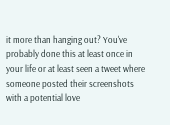it more than hanging out? You've probably done this at least once in your life or at least seen a tweet where someone posted their screenshots with a potential love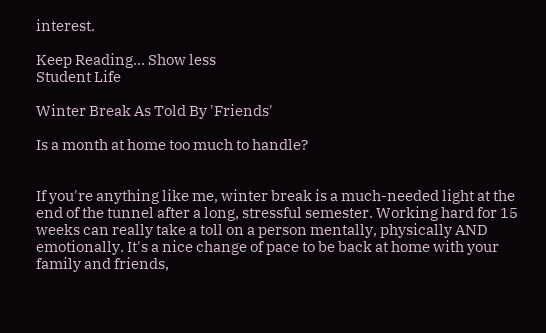interest.

Keep Reading... Show less
Student Life

Winter Break As Told By 'Friends'

Is a month at home too much to handle?


If you're anything like me, winter break is a much-needed light at the end of the tunnel after a long, stressful semester. Working hard for 15 weeks can really take a toll on a person mentally, physically AND emotionally. It's a nice change of pace to be back at home with your family and friends,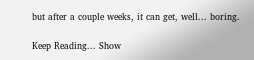but after a couple weeks, it can get, well... boring.

Keep Reading... Show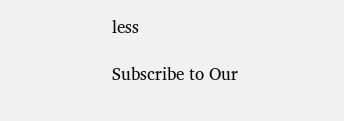less

Subscribe to Our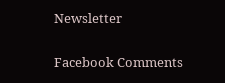Newsletter

Facebook Comments